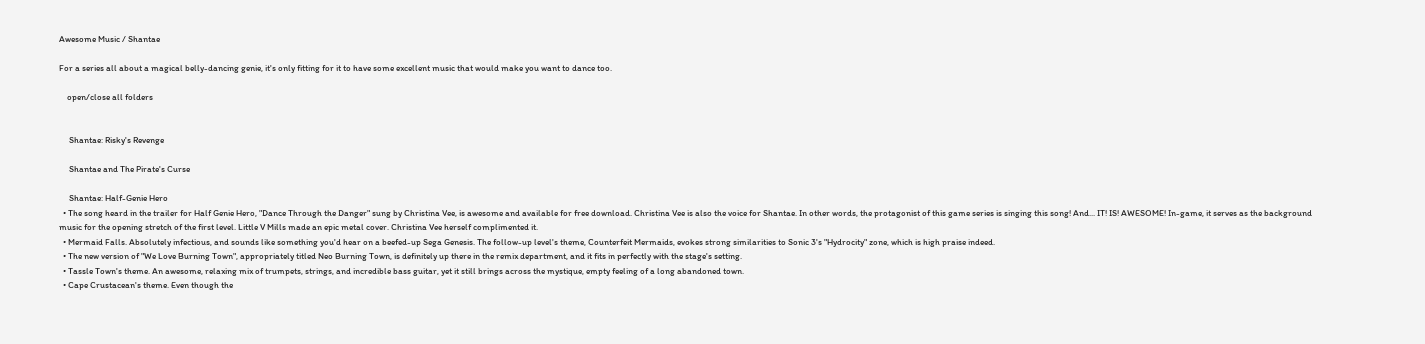Awesome Music / Shantae

For a series all about a magical belly-dancing genie, it's only fitting for it to have some excellent music that would make you want to dance too.

    open/close all folders


     Shantae: Risky's Revenge

     Shantae and The Pirate's Curse

     Shantae: Half-Genie Hero
  • The song heard in the trailer for Half Genie Hero, "Dance Through the Danger" sung by Christina Vee, is awesome and available for free download. Christina Vee is also the voice for Shantae. In other words, the protagonist of this game series is singing this song! And... IT! IS! AWESOME! In-game, it serves as the background music for the opening stretch of the first level. Little V Mills made an epic metal cover. Christina Vee herself complimented it.
  • Mermaid Falls. Absolutely infectious, and sounds like something you'd hear on a beefed-up Sega Genesis. The follow-up level's theme, Counterfeit Mermaids, evokes strong similarities to Sonic 3's "Hydrocity" zone, which is high praise indeed.
  • The new version of "We Love Burning Town", appropriately titled Neo Burning Town, is definitely up there in the remix department, and it fits in perfectly with the stage's setting.
  • Tassle Town's theme. An awesome, relaxing mix of trumpets, strings, and incredible bass guitar, yet it still brings across the mystique, empty feeling of a long abandoned town.
  • Cape Crustacean's theme. Even though the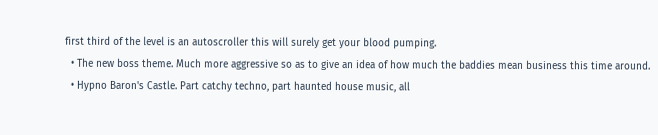first third of the level is an autoscroller this will surely get your blood pumping.
  • The new boss theme. Much more aggressive so as to give an idea of how much the baddies mean business this time around.
  • Hypno Baron's Castle. Part catchy techno, part haunted house music, all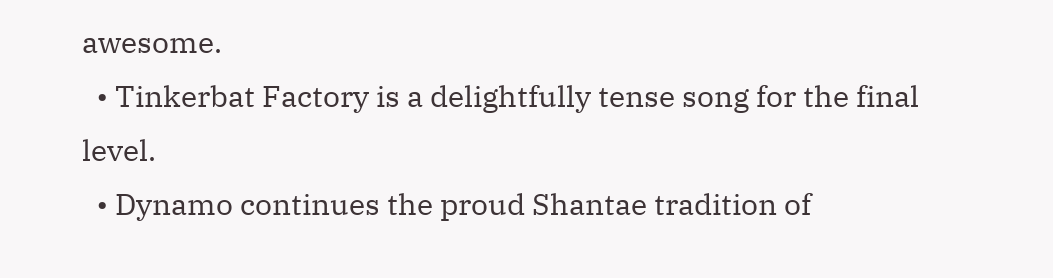awesome.
  • Tinkerbat Factory is a delightfully tense song for the final level.
  • Dynamo continues the proud Shantae tradition of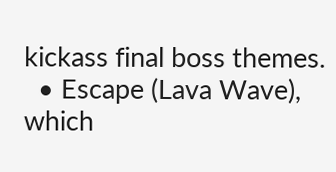kickass final boss themes.
  • Escape (Lava Wave), which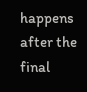happens after the final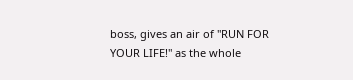boss, gives an air of "RUN FOR YOUR LIFE!" as the whole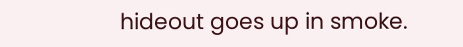hideout goes up in smoke.